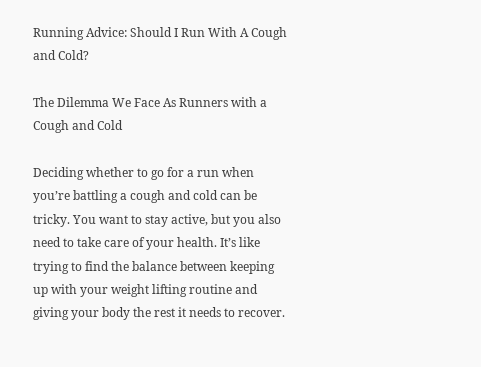Running Advice: Should I Run With A Cough and Cold?

The Dilemma We Face As Runners with a Cough and Cold

Deciding whether to go for a run when you’re battling a cough and cold can be tricky. You want to stay active, but you also need to take care of your health. It’s like trying to find the balance between keeping up with your weight lifting routine and giving your body the rest it needs to recover.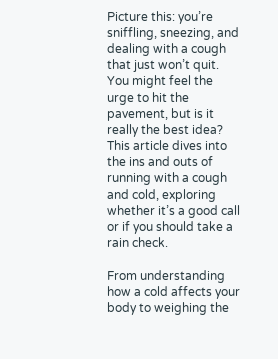Picture this: you’re sniffling, sneezing, and dealing with a cough that just won’t quit. You might feel the urge to hit the pavement, but is it really the best idea? This article dives into the ins and outs of running with a cough and cold, exploring whether it’s a good call or if you should take a rain check.

From understanding how a cold affects your body to weighing the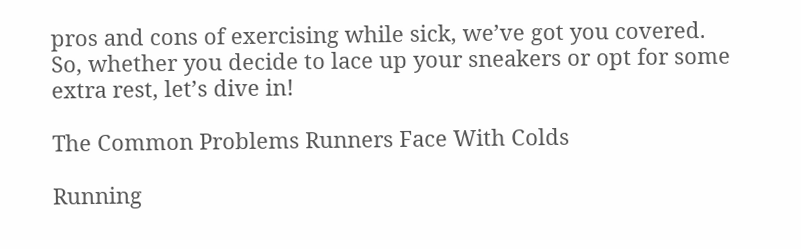pros and cons of exercising while sick, we’ve got you covered. So, whether you decide to lace up your sneakers or opt for some extra rest, let’s dive in!

The Common Problems Runners Face With Colds

Running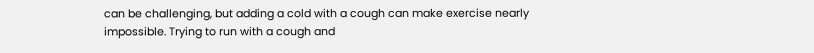can be challenging, but adding a cold with a cough can make exercise nearly impossible. Trying to run with a cough and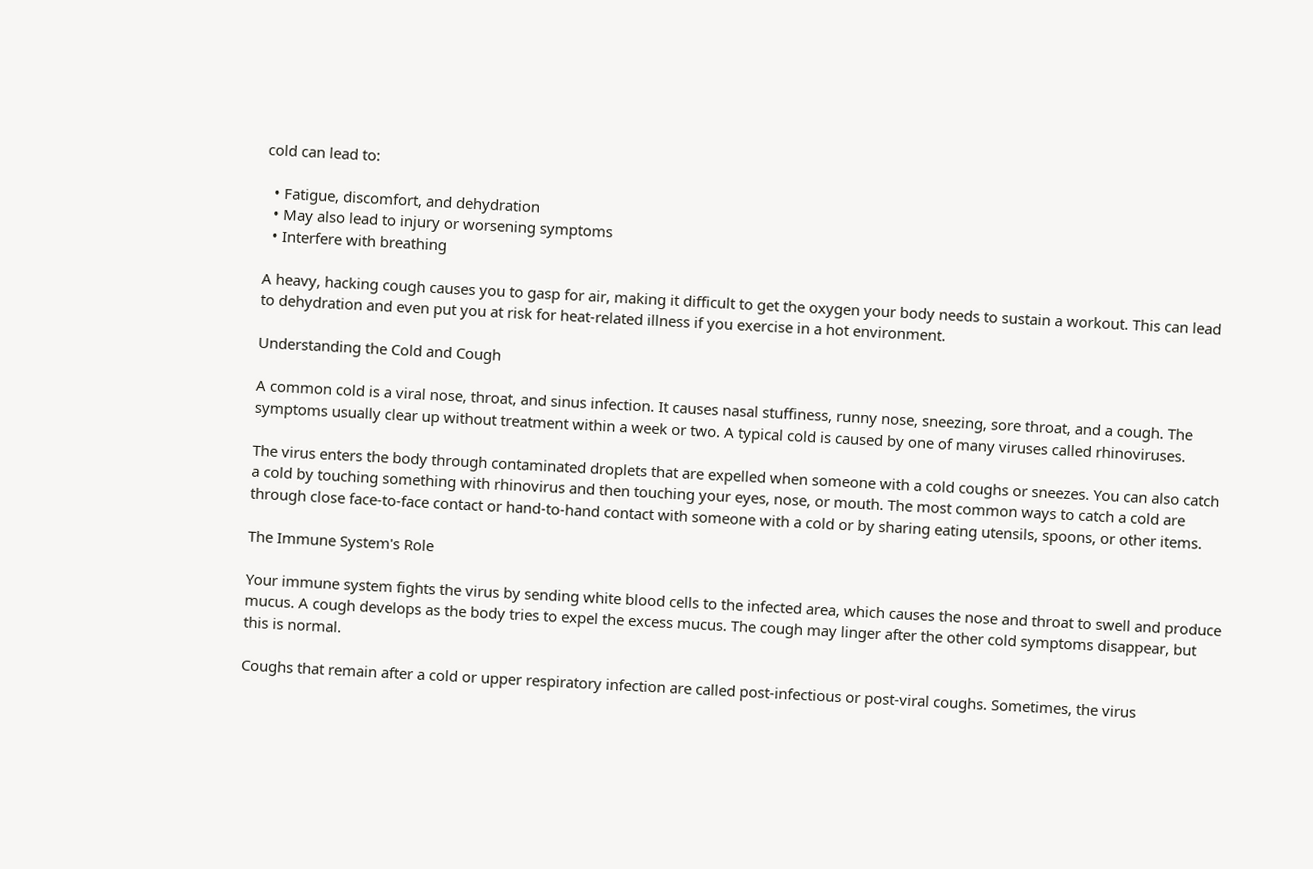cold can lead to:

  • Fatigue, discomfort, and dehydration
  • May also lead to injury or worsening symptoms
  • Interfere with breathing

A heavy, hacking cough causes you to gasp for air, making it difficult to get the oxygen your body needs to sustain a workout. This can lead to dehydration and even put you at risk for heat-related illness if you exercise in a hot environment.

Understanding the Cold and Cough

A common cold is a viral nose, throat, and sinus infection. It causes nasal stuffiness, runny nose, sneezing, sore throat, and a cough. The symptoms usually clear up without treatment within a week or two. A typical cold is caused by one of many viruses called rhinoviruses.

The virus enters the body through contaminated droplets that are expelled when someone with a cold coughs or sneezes. You can also catch a cold by touching something with rhinovirus and then touching your eyes, nose, or mouth. The most common ways to catch a cold are through close face-to-face contact or hand-to-hand contact with someone with a cold or by sharing eating utensils, spoons, or other items.

The Immune System's Role

Your immune system fights the virus by sending white blood cells to the infected area, which causes the nose and throat to swell and produce mucus. A cough develops as the body tries to expel the excess mucus. The cough may linger after the other cold symptoms disappear, but this is normal.

Coughs that remain after a cold or upper respiratory infection are called post-infectious or post-viral coughs. Sometimes, the virus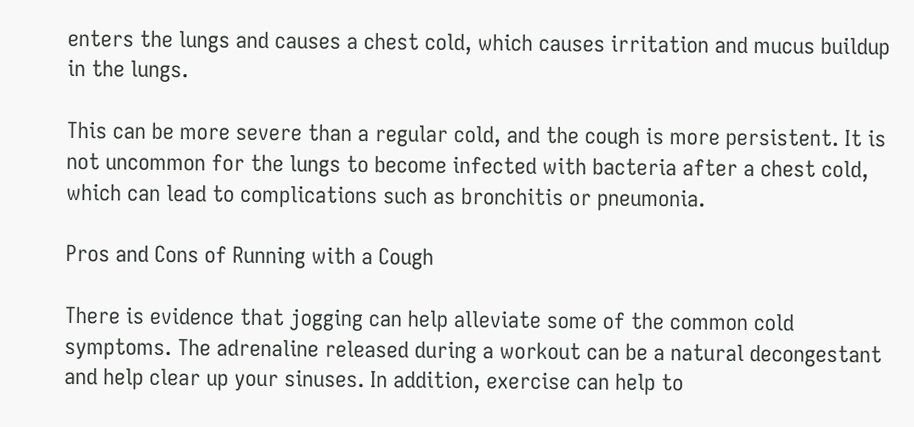enters the lungs and causes a chest cold, which causes irritation and mucus buildup in the lungs.

This can be more severe than a regular cold, and the cough is more persistent. It is not uncommon for the lungs to become infected with bacteria after a chest cold, which can lead to complications such as bronchitis or pneumonia.

Pros and Cons of Running with a Cough

There is evidence that jogging can help alleviate some of the common cold symptoms. The adrenaline released during a workout can be a natural decongestant and help clear up your sinuses. In addition, exercise can help to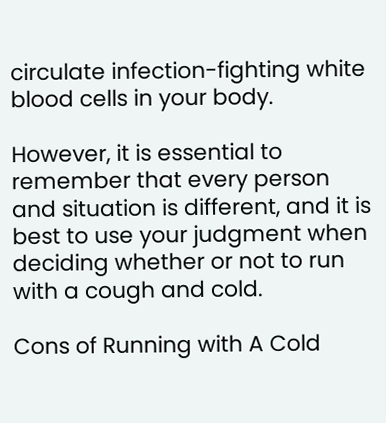circulate infection-fighting white blood cells in your body.

However, it is essential to remember that every person and situation is different, and it is best to use your judgment when deciding whether or not to run with a cough and cold.

Cons of Running with A Cold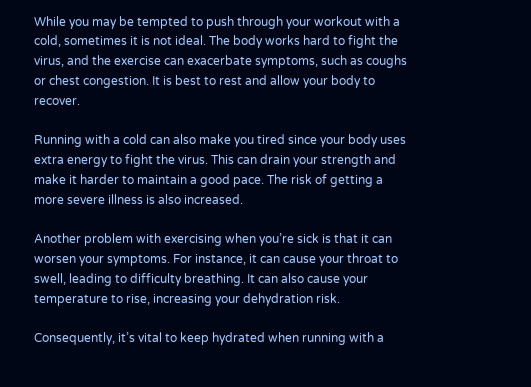While you may be tempted to push through your workout with a cold, sometimes it is not ideal. The body works hard to fight the virus, and the exercise can exacerbate symptoms, such as coughs or chest congestion. It is best to rest and allow your body to recover.

Running with a cold can also make you tired since your body uses extra energy to fight the virus. This can drain your strength and make it harder to maintain a good pace. The risk of getting a more severe illness is also increased.

Another problem with exercising when you’re sick is that it can worsen your symptoms. For instance, it can cause your throat to swell, leading to difficulty breathing. It can also cause your temperature to rise, increasing your dehydration risk.

Consequently, it’s vital to keep hydrated when running with a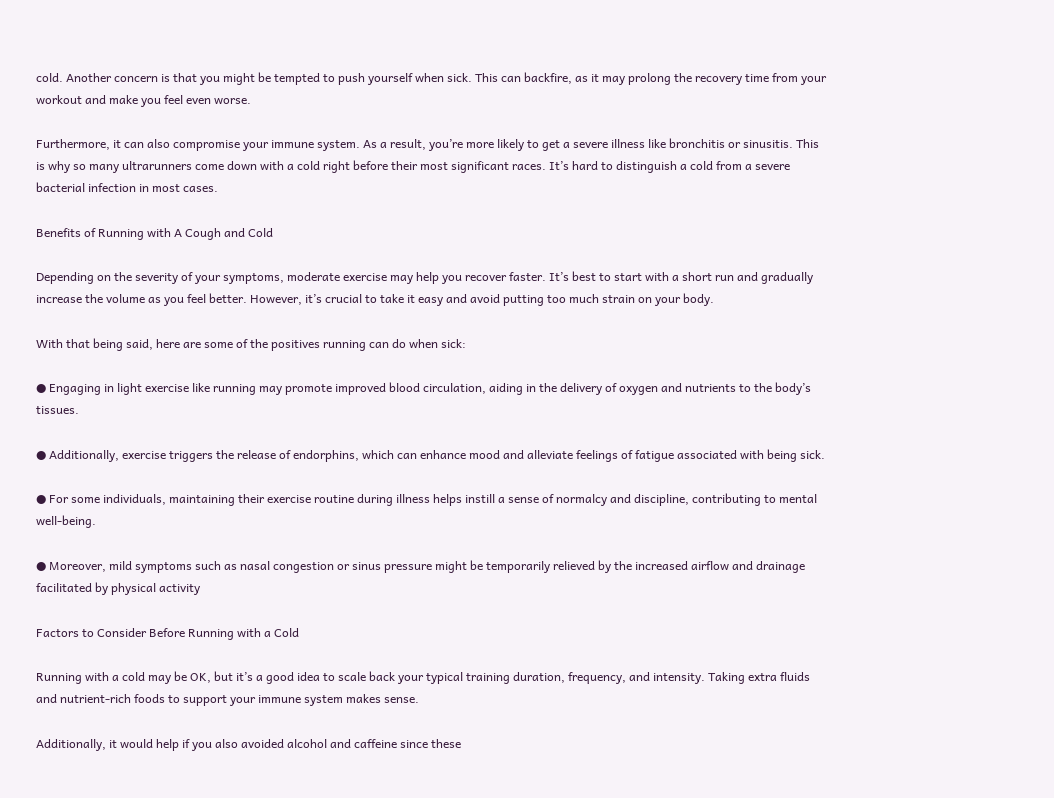cold. Another concern is that you might be tempted to push yourself when sick. This can backfire, as it may prolong the recovery time from your workout and make you feel even worse.

Furthermore, it can also compromise your immune system. As a result, you’re more likely to get a severe illness like bronchitis or sinusitis. This is why so many ultrarunners come down with a cold right before their most significant races. It’s hard to distinguish a cold from a severe bacterial infection in most cases.

Benefits of Running with A Cough and Cold

Depending on the severity of your symptoms, moderate exercise may help you recover faster. It’s best to start with a short run and gradually increase the volume as you feel better. However, it’s crucial to take it easy and avoid putting too much strain on your body.

With that being said, here are some of the positives running can do when sick:

● Engaging in light exercise like running may promote improved blood circulation, aiding in the delivery of oxygen and nutrients to the body’s tissues.

● Additionally, exercise triggers the release of endorphins, which can enhance mood and alleviate feelings of fatigue associated with being sick.

● For some individuals, maintaining their exercise routine during illness helps instill a sense of normalcy and discipline, contributing to mental well-being.

● Moreover, mild symptoms such as nasal congestion or sinus pressure might be temporarily relieved by the increased airflow and drainage facilitated by physical activity

Factors to Consider Before Running with a Cold

Running with a cold may be OK, but it’s a good idea to scale back your typical training duration, frequency, and intensity. Taking extra fluids and nutrient-rich foods to support your immune system makes sense.

Additionally, it would help if you also avoided alcohol and caffeine since these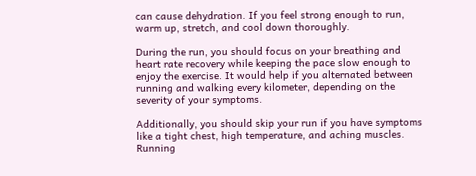can cause dehydration. If you feel strong enough to run, warm up, stretch, and cool down thoroughly.

During the run, you should focus on your breathing and heart rate recovery while keeping the pace slow enough to enjoy the exercise. It would help if you alternated between running and walking every kilometer, depending on the severity of your symptoms.

Additionally, you should skip your run if you have symptoms like a tight chest, high temperature, and aching muscles. Running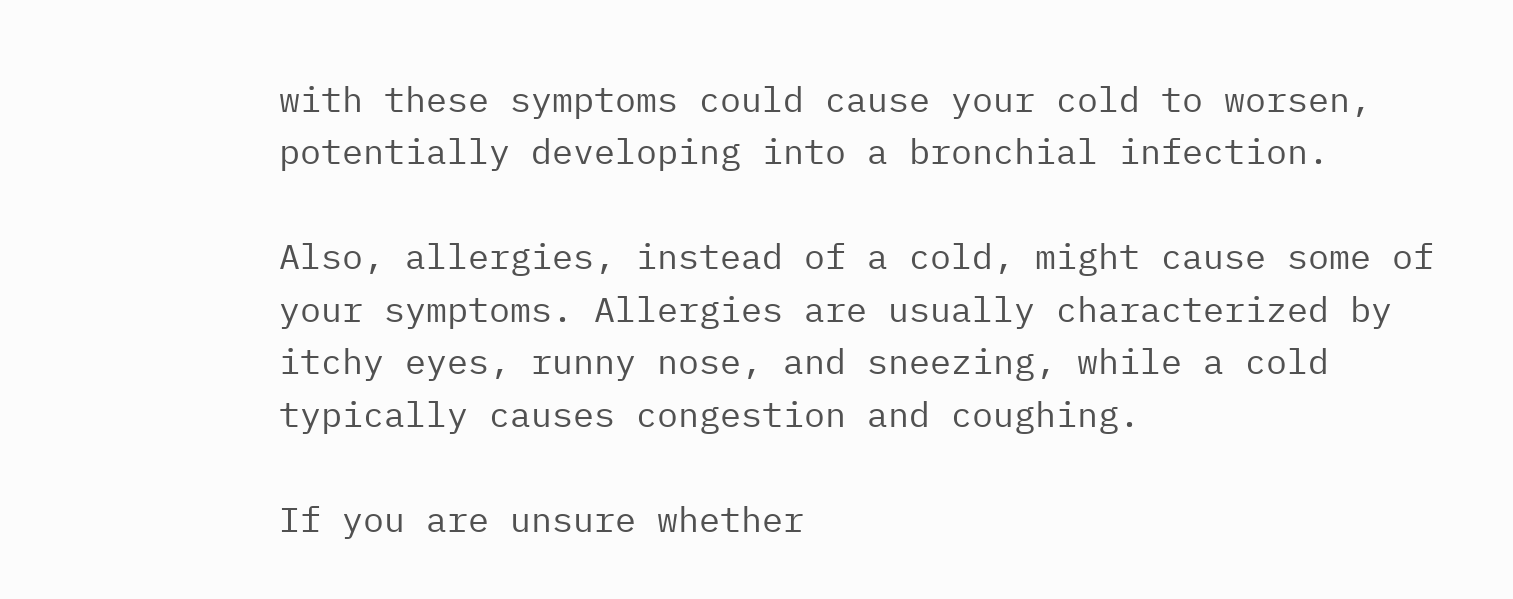with these symptoms could cause your cold to worsen, potentially developing into a bronchial infection.

Also, allergies, instead of a cold, might cause some of your symptoms. Allergies are usually characterized by itchy eyes, runny nose, and sneezing, while a cold typically causes congestion and coughing.

If you are unsure whether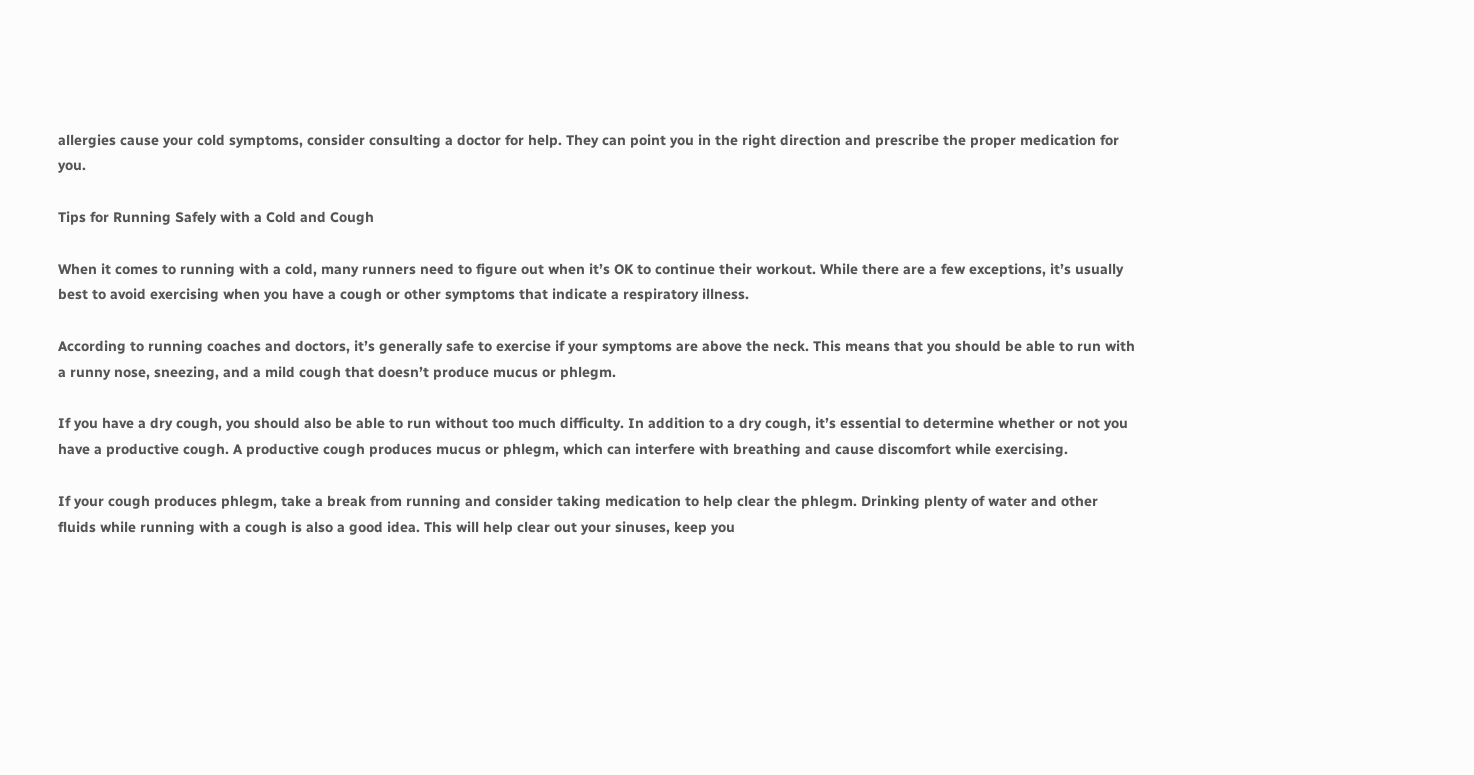allergies cause your cold symptoms, consider consulting a doctor for help. They can point you in the right direction and prescribe the proper medication for you.

Tips for Running Safely with a Cold and Cough

When it comes to running with a cold, many runners need to figure out when it’s OK to continue their workout. While there are a few exceptions, it’s usually best to avoid exercising when you have a cough or other symptoms that indicate a respiratory illness.

According to running coaches and doctors, it’s generally safe to exercise if your symptoms are above the neck. This means that you should be able to run with a runny nose, sneezing, and a mild cough that doesn’t produce mucus or phlegm.

If you have a dry cough, you should also be able to run without too much difficulty. In addition to a dry cough, it’s essential to determine whether or not you have a productive cough. A productive cough produces mucus or phlegm, which can interfere with breathing and cause discomfort while exercising.

If your cough produces phlegm, take a break from running and consider taking medication to help clear the phlegm. Drinking plenty of water and other fluids while running with a cough is also a good idea. This will help clear out your sinuses, keep you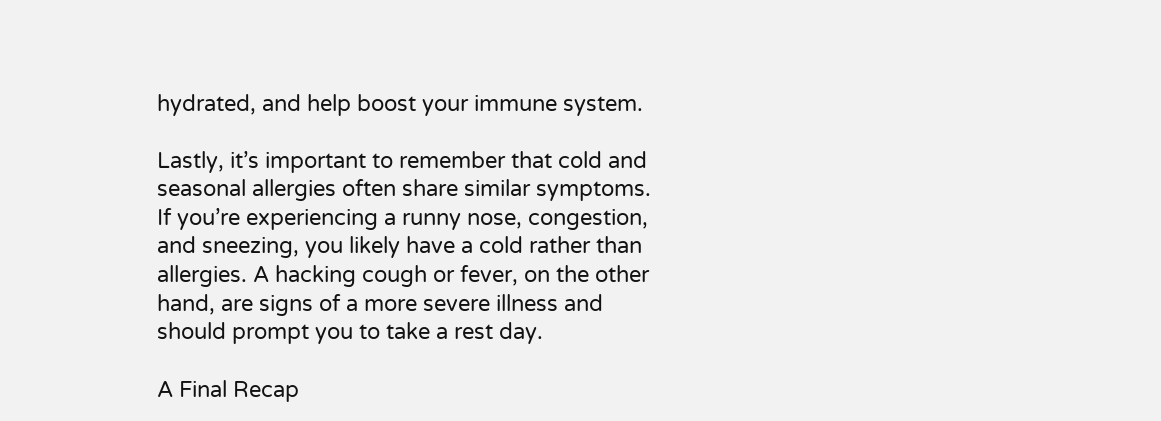hydrated, and help boost your immune system.

Lastly, it’s important to remember that cold and seasonal allergies often share similar symptoms. If you’re experiencing a runny nose, congestion, and sneezing, you likely have a cold rather than allergies. A hacking cough or fever, on the other hand, are signs of a more severe illness and should prompt you to take a rest day.

A Final Recap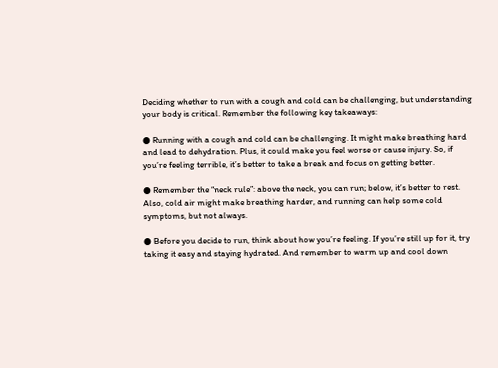Deciding whether to run with a cough and cold can be challenging, but understanding your body is critical. Remember the following key takeaways:

● Running with a cough and cold can be challenging. It might make breathing hard and lead to dehydration. Plus, it could make you feel worse or cause injury. So, if you’re feeling terrible, it’s better to take a break and focus on getting better.

● Remember the “neck rule”: above the neck, you can run; below, it’s better to rest. Also, cold air might make breathing harder, and running can help some cold symptoms, but not always.

● Before you decide to run, think about how you’re feeling. If you’re still up for it, try taking it easy and staying hydrated. And remember to warm up and cool down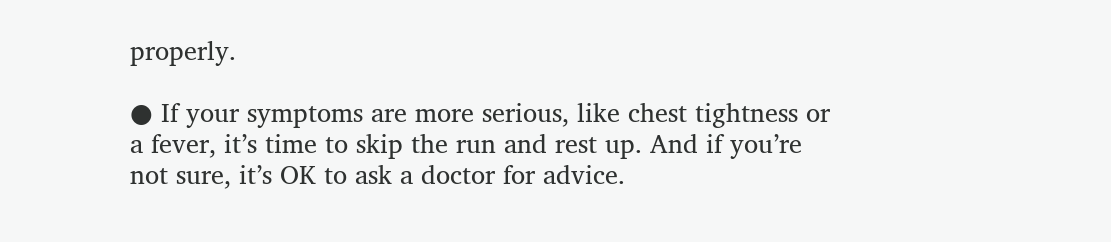properly.

● If your symptoms are more serious, like chest tightness or a fever, it’s time to skip the run and rest up. And if you’re not sure, it’s OK to ask a doctor for advice.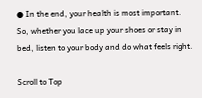● In the end, your health is most important. So, whether you lace up your shoes or stay in bed, listen to your body and do what feels right.

Scroll to Top